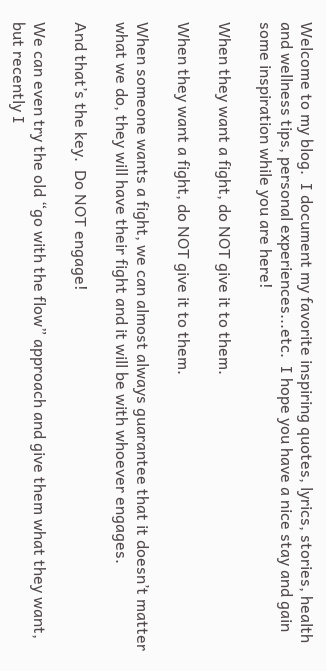Welcome to my blog.  I document my favorite inspiring quotes, lyrics, stories, health and wellness tips, personal experiences...etc.  I hope you have a nice stay and gain some inspiration while you are here!

When they want a fight, do NOT give it to them.

When they want a fight, do NOT give it to them.

When someone wants a fight, we can almost always guarantee that it doesn’t matter what we do, they will have their fight and it will be with whoever engages.

And that’s the key.  Do NOT engage!

We can even try the old “go with the flow” approach and give them what they want, but recently I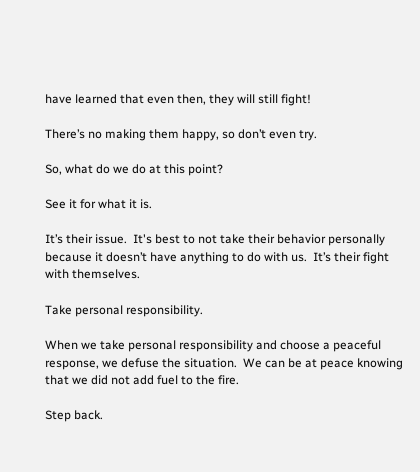have learned that even then, they will still fight!

There’s no making them happy, so don’t even try.

So, what do we do at this point?

See it for what it is.

It’s their issue.  It's best to not take their behavior personally because it doesn’t have anything to do with us.  It’s their fight with themselves.

Take personal responsibility.

When we take personal responsibility and choose a peaceful response, we defuse the situation.  We can be at peace knowing that we did not add fuel to the fire.

Step back.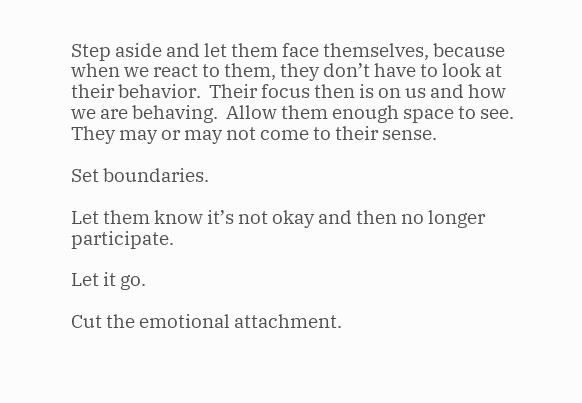Step aside and let them face themselves, because when we react to them, they don’t have to look at their behavior.  Their focus then is on us and how we are behaving.  Allow them enough space to see.  They may or may not come to their sense.

Set boundaries.

Let them know it’s not okay and then no longer participate.

Let it go.

Cut the emotional attachment.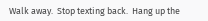Walk away.  Stop texting back.  Hang up the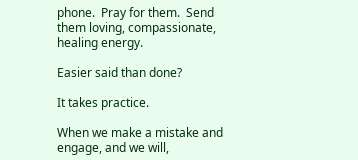phone.  Pray for them.  Send them loving, compassionate, healing energy.

Easier said than done?

It takes practice.

When we make a mistake and engage, and we will,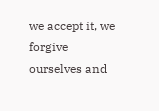we accept it, we forgive ourselves and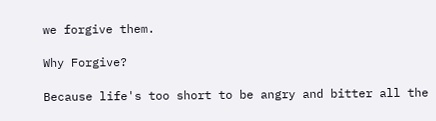we forgive them.

Why Forgive?

Because life's too short to be angry and bitter all the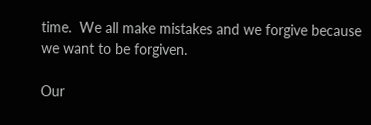time.  We all make mistakes and we forgive because we want to be forgiven.

Our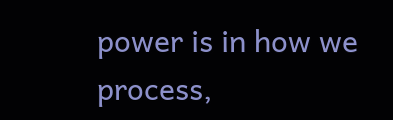power is in how we process,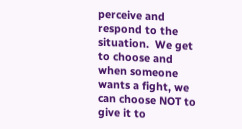perceive and respond to the situation.  We get to choose and when someone wants a fight, we can choose NOT to give it to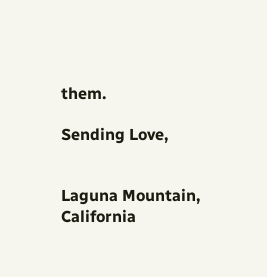them.

Sending Love,


Laguna Mountain, California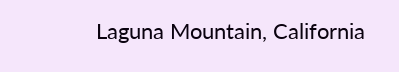Laguna Mountain, California